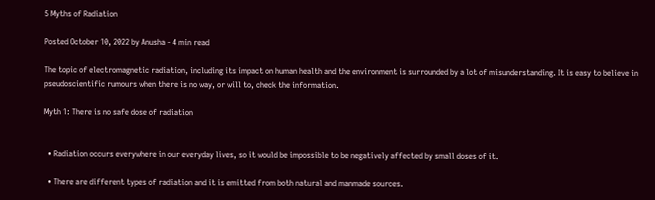5 Myths of Radiation

Posted October 10, 2022 by Anusha ‐ 4 min read

The topic of electromagnetic radiation, including its impact on human health and the environment is surrounded by a lot of misunderstanding. It is easy to believe in pseudoscientific rumours when there is no way, or will to, check the information.

Myth 1: There is no safe dose of radiation


  • Radiation occurs everywhere in our everyday lives, so it would be impossible to be negatively affected by small doses of it.

  • There are different types of radiation and it is emitted from both natural and manmade sources.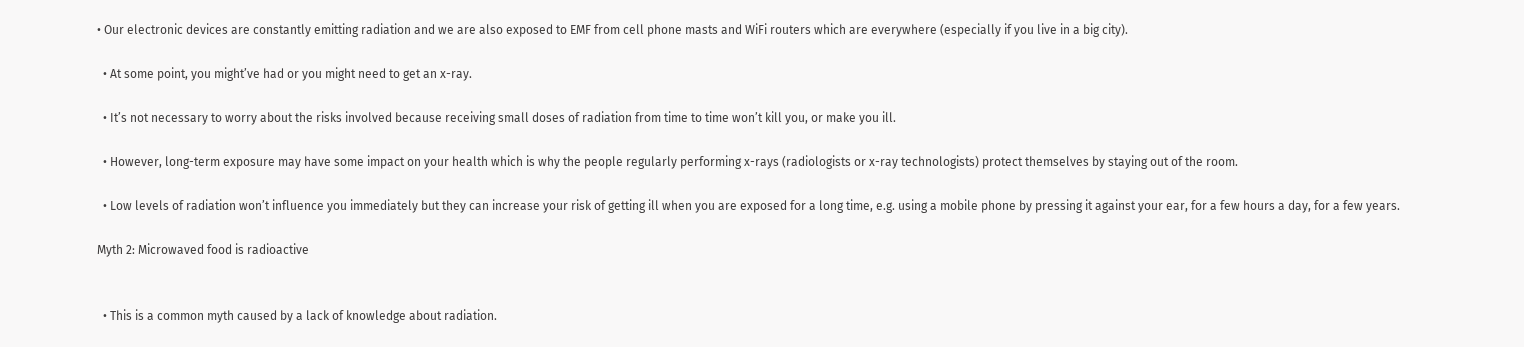• Our electronic devices are constantly emitting radiation and we are also exposed to EMF from cell phone masts and WiFi routers which are everywhere (especially if you live in a big city).

  • At some point, you might’ve had or you might need to get an x-ray.

  • It’s not necessary to worry about the risks involved because receiving small doses of radiation from time to time won’t kill you, or make you ill.

  • However, long-term exposure may have some impact on your health which is why the people regularly performing x-rays (radiologists or x-ray technologists) protect themselves by staying out of the room.

  • Low levels of radiation won’t influence you immediately but they can increase your risk of getting ill when you are exposed for a long time, e.g. using a mobile phone by pressing it against your ear, for a few hours a day, for a few years.

Myth 2: Microwaved food is radioactive


  • This is a common myth caused by a lack of knowledge about radiation.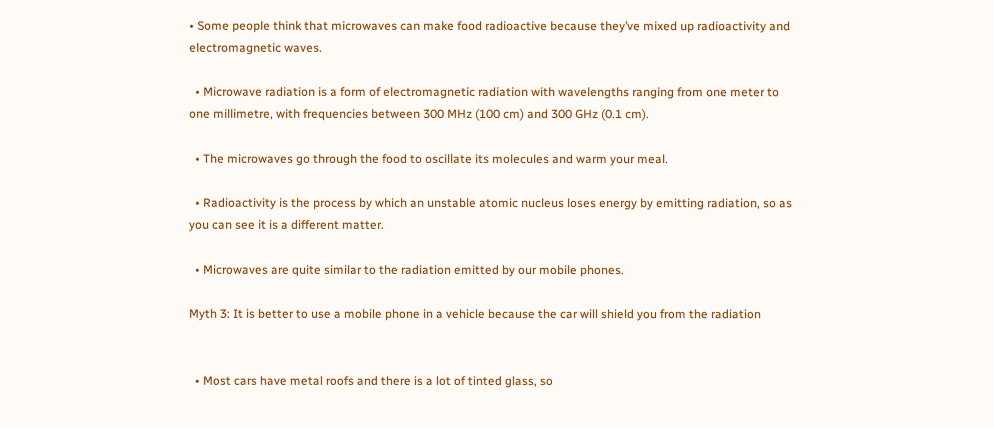• Some people think that microwaves can make food radioactive because they’ve mixed up radioactivity and electromagnetic waves.

  • Microwave radiation is a form of electromagnetic radiation with wavelengths ranging from one meter to one millimetre, with frequencies between 300 MHz (100 cm) and 300 GHz (0.1 cm).

  • The microwaves go through the food to oscillate its molecules and warm your meal.

  • Radioactivity is the process by which an unstable atomic nucleus loses energy by emitting radiation, so as you can see it is a different matter.

  • Microwaves are quite similar to the radiation emitted by our mobile phones.

Myth 3: It is better to use a mobile phone in a vehicle because the car will shield you from the radiation


  • Most cars have metal roofs and there is a lot of tinted glass, so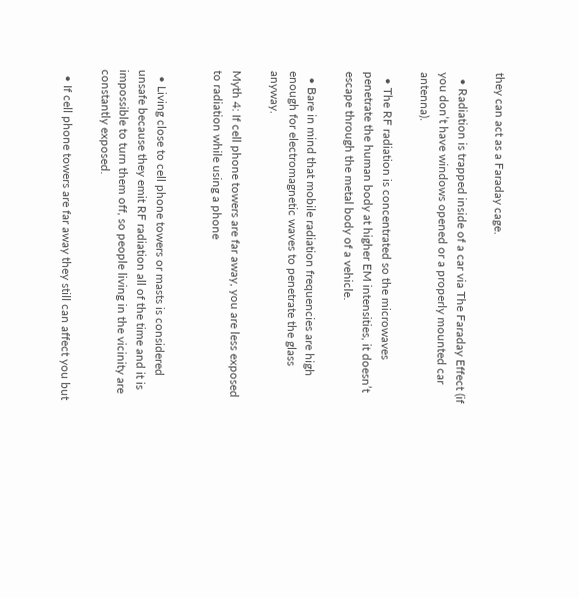they can act as a Faraday cage.

  • Radiation is trapped inside of a car via The Faraday Effect (if you don’t have windows opened or a properly mounted car antenna).

  • The RF radiation is concentrated so the microwaves penetrate the human body at higher EM intensities, it doesn’t escape through the metal body of a vehicle.

  • Bare in mind that mobile radiation frequencies are high enough for electromagnetic waves to penetrate the glass anyway.

Myth 4: If cell phone towers are far away, you are less exposed to radiation while using a phone


  • Living close to cell phone towers or masts is considered unsafe because they emit RF radiation all of the time and it is impossible to turn them off, so people living in the vicinity are constantly exposed.

  • If cell phone towers are far away they still can affect you but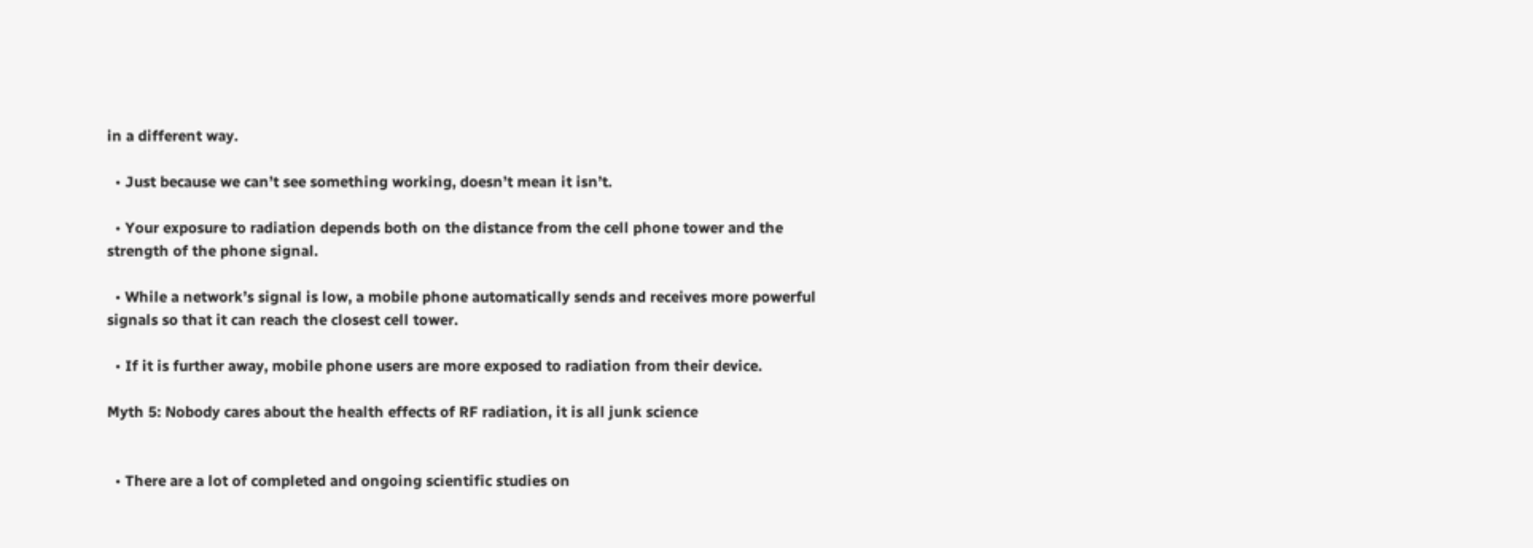in a different way.

  • Just because we can’t see something working, doesn’t mean it isn’t.

  • Your exposure to radiation depends both on the distance from the cell phone tower and the strength of the phone signal.

  • While a network’s signal is low, a mobile phone automatically sends and receives more powerful signals so that it can reach the closest cell tower.

  • If it is further away, mobile phone users are more exposed to radiation from their device.

Myth 5: Nobody cares about the health effects of RF radiation, it is all junk science


  • There are a lot of completed and ongoing scientific studies on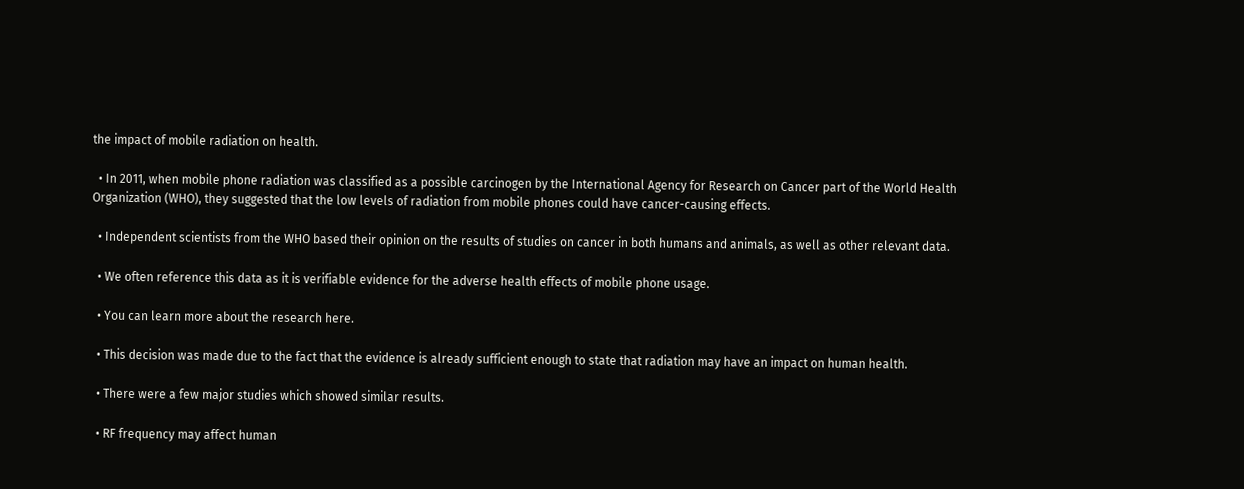the impact of mobile radiation on health.

  • In 2011, when mobile phone radiation was classified as a possible carcinogen by the International Agency for Research on Cancer part of the World Health Organization (WHO), they suggested that the low levels of radiation from mobile phones could have cancer-causing effects.

  • Independent scientists from the WHO based their opinion on the results of studies on cancer in both humans and animals, as well as other relevant data.

  • We often reference this data as it is verifiable evidence for the adverse health effects of mobile phone usage.

  • You can learn more about the research here.

  • This decision was made due to the fact that the evidence is already sufficient enough to state that radiation may have an impact on human health.

  • There were a few major studies which showed similar results.

  • RF frequency may affect human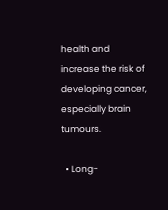health and increase the risk of developing cancer, especially brain tumours.

  • Long-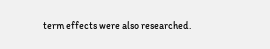term effects were also researched.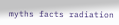myths facts radiation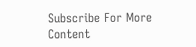Subscribe For More Content